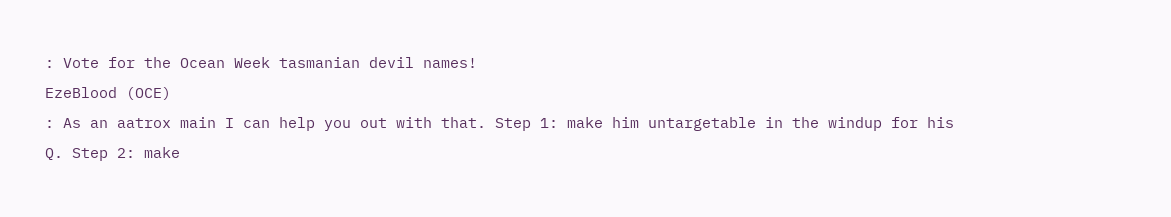: Vote for the Ocean Week tasmanian devil names!
EzeBlood (OCE)
: As an aatrox main I can help you out with that. Step 1: make him untargetable in the windup for his Q. Step 2: make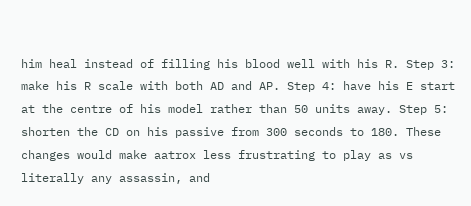him heal instead of filling his blood well with his R. Step 3: make his R scale with both AD and AP. Step 4: have his E start at the centre of his model rather than 50 units away. Step 5: shorten the CD on his passive from 300 seconds to 180. These changes would make aatrox less frustrating to play as vs literally any assassin, and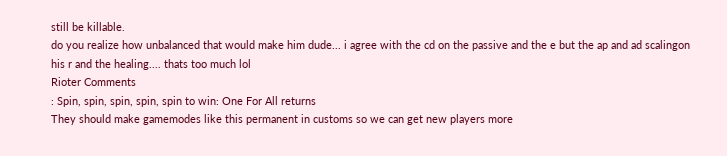still be killable.
do you realize how unbalanced that would make him dude... i agree with the cd on the passive and the e but the ap and ad scalingon his r and the healing.... thats too much lol
Rioter Comments
: Spin, spin, spin, spin, spin to win: One For All returns
They should make gamemodes like this permanent in customs so we can get new players more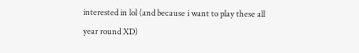interested in lol (and because i want to play these all year round XD)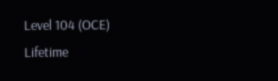Level 104 (OCE)
Lifetime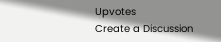Upvotes
Create a Discussion